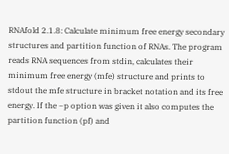RNAfold 2.1.8: Calculate minimum free energy secondary structures and partition function of RNAs. The program reads RNA sequences from stdin, calculates their minimum free energy (mfe) structure and prints to stdout the mfe structure in bracket notation and its free energy. If the −p option was given it also computes the partition function (pf) and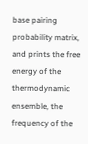base pairing probability matrix, and prints the free energy of the thermodynamic ensemble, the frequency of the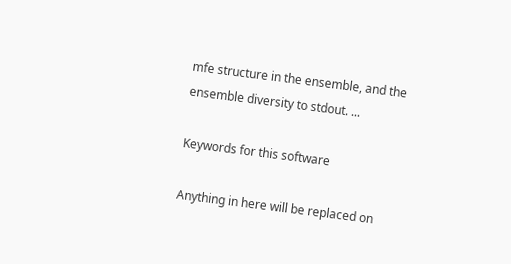mfe structure in the ensemble, and the ensemble diversity to stdout. ...

Keywords for this software

Anything in here will be replaced on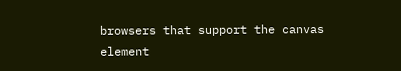browsers that support the canvas element